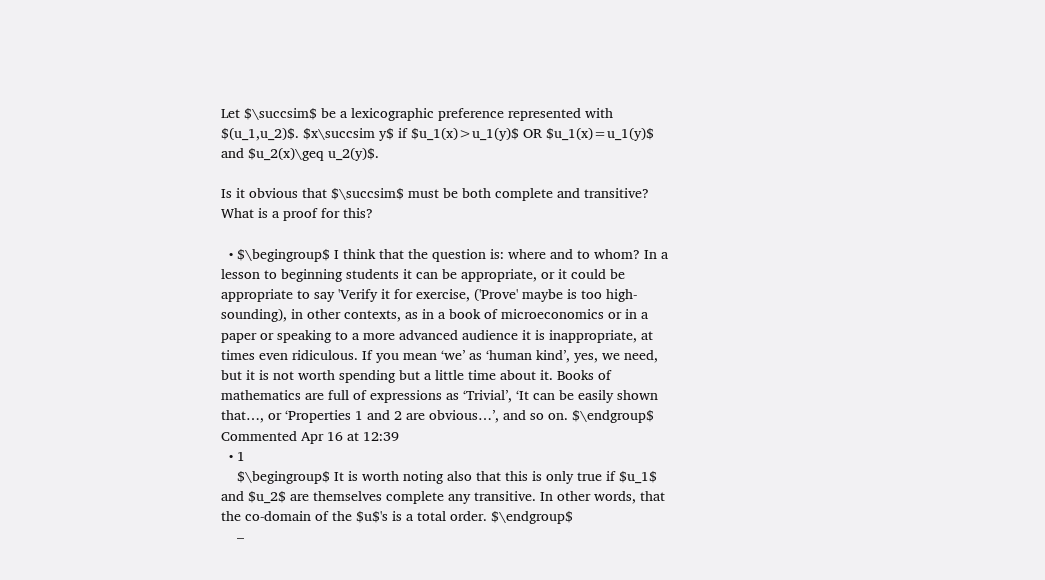Let $\succsim$ be a lexicographic preference represented with $(u_1,u_2)$. $x\succsim y$ if $u_1(x)>u_1(y)$ OR $u_1(x)=u_1(y)$ and $u_2(x)\geq u_2(y)$.

Is it obvious that $\succsim$ must be both complete and transitive? What is a proof for this?

  • $\begingroup$ I think that the question is: where and to whom? In a lesson to beginning students it can be appropriate, or it could be appropriate to say 'Verify it for exercise, ('Prove' maybe is too high-sounding), in other contexts, as in a book of microeconomics or in a paper or speaking to a more advanced audience it is inappropriate, at times even ridiculous. If you mean ‘we’ as ‘human kind’, yes, we need, but it is not worth spending but a little time about it. Books of mathematics are full of expressions as ‘Trivial’, ‘It can be easily shown that…, or ‘Properties 1 and 2 are obvious…’, and so on. $\endgroup$ Commented Apr 16 at 12:39
  • 1
    $\begingroup$ It is worth noting also that this is only true if $u_1$ and $u_2$ are themselves complete any transitive. In other words, that the co-domain of the $u$'s is a total order. $\endgroup$
    –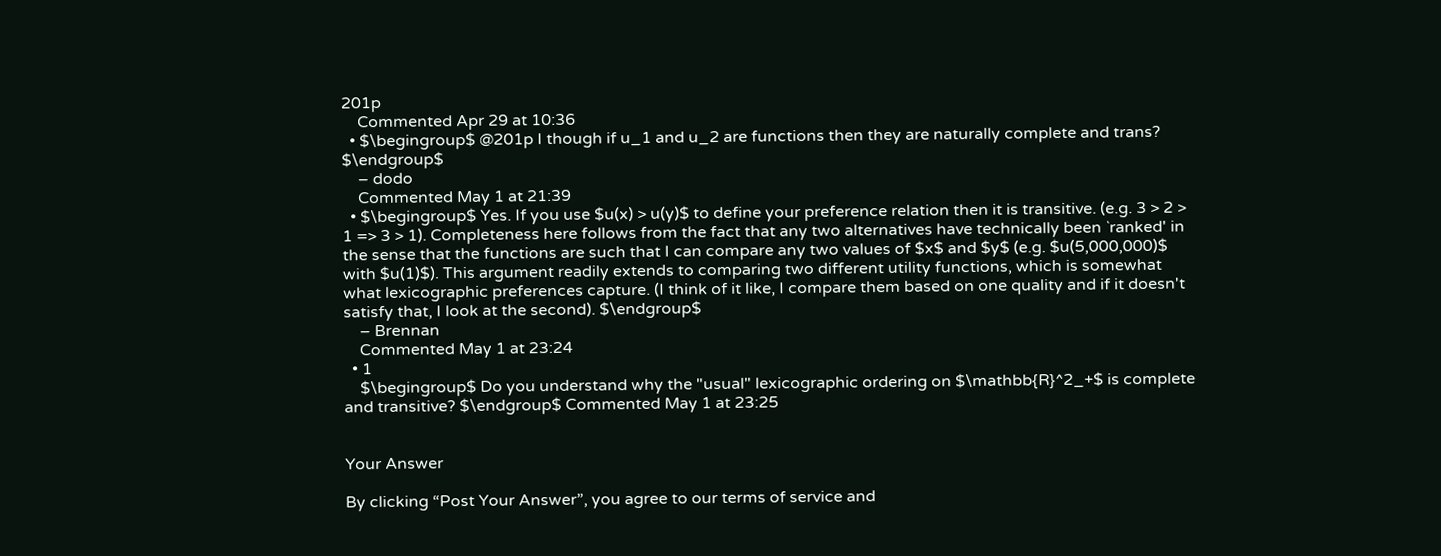201p
    Commented Apr 29 at 10:36
  • $\begingroup$ @201p I though if u_1 and u_2 are functions then they are naturally complete and trans? $\endgroup$
    – dodo
    Commented May 1 at 21:39
  • $\begingroup$ Yes. If you use $u(x) > u(y)$ to define your preference relation then it is transitive. (e.g. 3 > 2 > 1 => 3 > 1). Completeness here follows from the fact that any two alternatives have technically been `ranked' in the sense that the functions are such that I can compare any two values of $x$ and $y$ (e.g. $u(5,000,000)$ with $u(1)$). This argument readily extends to comparing two different utility functions, which is somewhat what lexicographic preferences capture. (I think of it like, I compare them based on one quality and if it doesn't satisfy that, I look at the second). $\endgroup$
    – Brennan
    Commented May 1 at 23:24
  • 1
    $\begingroup$ Do you understand why the "usual" lexicographic ordering on $\mathbb{R}^2_+$ is complete and transitive? $\endgroup$ Commented May 1 at 23:25


Your Answer

By clicking “Post Your Answer”, you agree to our terms of service and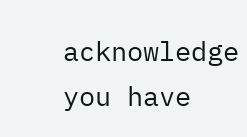acknowledge you have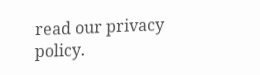read our privacy policy.